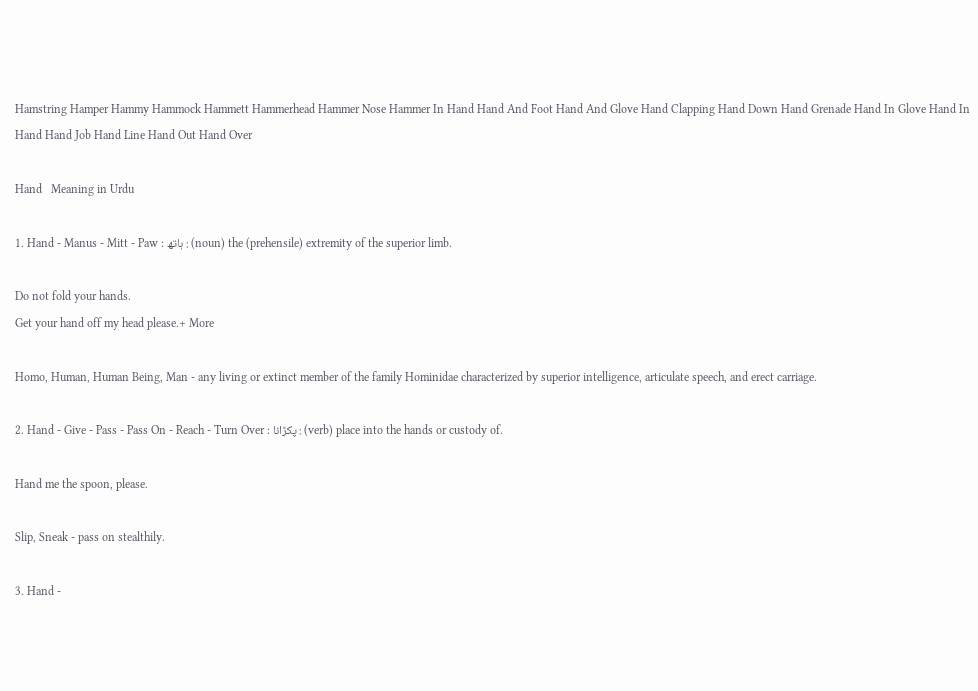Hamstring Hamper Hammy Hammock Hammett Hammerhead Hammer Nose Hammer In Hand Hand And Foot Hand And Glove Hand Clapping Hand Down Hand Grenade Hand In Glove Hand In Hand Hand Job Hand Line Hand Out Hand Over

Hand   Meaning in Urdu

1. Hand - Manus - Mitt - Paw : ہاتھ : (noun) the (prehensile) extremity of the superior limb.

Do not fold your hands.
Get your hand off my head please.+ More

Homo, Human, Human Being, Man - any living or extinct member of the family Hominidae characterized by superior intelligence, articulate speech, and erect carriage.

2. Hand - Give - Pass - Pass On - Reach - Turn Over : پکڑانا : (verb) place into the hands or custody of.

Hand me the spoon, please.

Slip, Sneak - pass on stealthily.

3. Hand -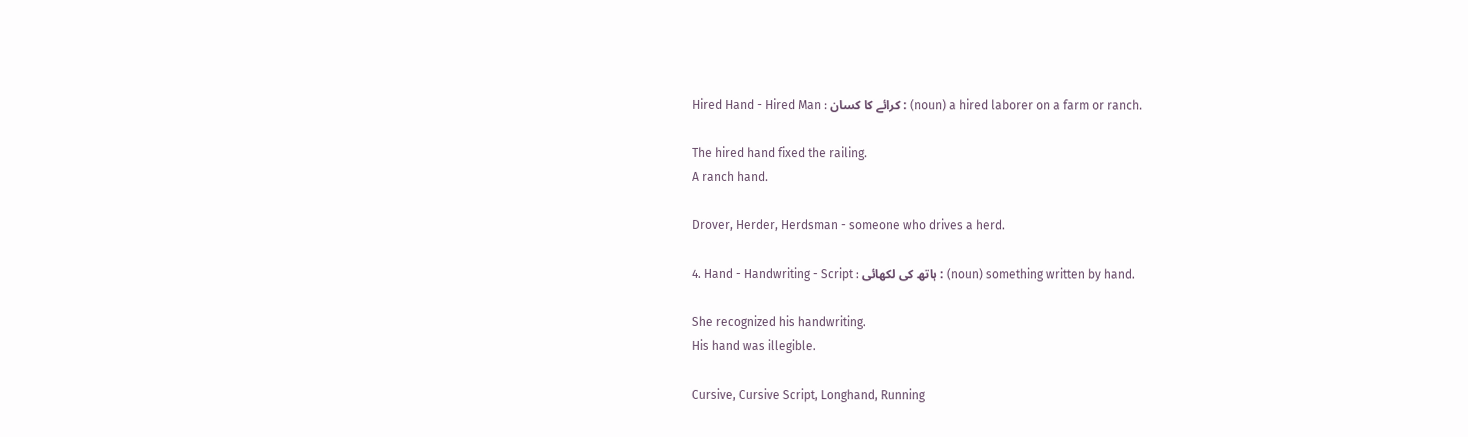Hired Hand - Hired Man : کرائے کا کسان : (noun) a hired laborer on a farm or ranch.

The hired hand fixed the railing.
A ranch hand.

Drover, Herder, Herdsman - someone who drives a herd.

4. Hand - Handwriting - Script : ہاتھ کی لکھائی : (noun) something written by hand.

She recognized his handwriting.
His hand was illegible.

Cursive, Cursive Script, Longhand, Running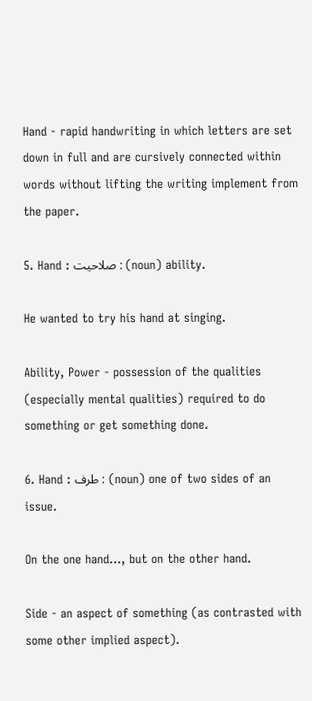Hand - rapid handwriting in which letters are set down in full and are cursively connected within words without lifting the writing implement from the paper.

5. Hand : صلاحیت : (noun) ability.

He wanted to try his hand at singing.

Ability, Power - possession of the qualities (especially mental qualities) required to do something or get something done.

6. Hand : طرف : (noun) one of two sides of an issue.

On the one hand..., but on the other hand.

Side - an aspect of something (as contrasted with some other implied aspect).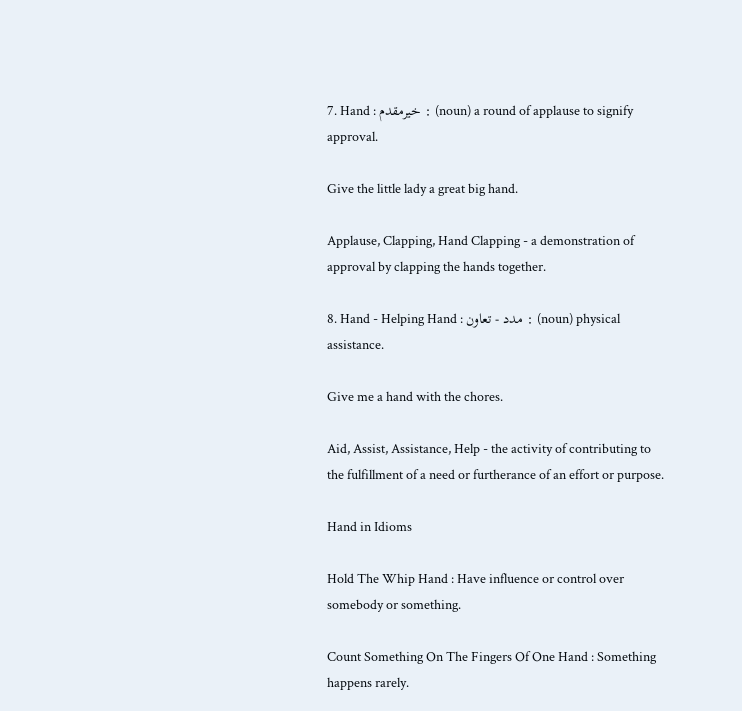7. Hand : خیرمقدم : (noun) a round of applause to signify approval.

Give the little lady a great big hand.

Applause, Clapping, Hand Clapping - a demonstration of approval by clapping the hands together.

8. Hand - Helping Hand : مدد - تعاون : (noun) physical assistance.

Give me a hand with the chores.

Aid, Assist, Assistance, Help - the activity of contributing to the fulfillment of a need or furtherance of an effort or purpose.

Hand in Idioms

Hold The Whip Hand : Have influence or control over somebody or something.

Count Something On The Fingers Of One Hand : Something happens rarely.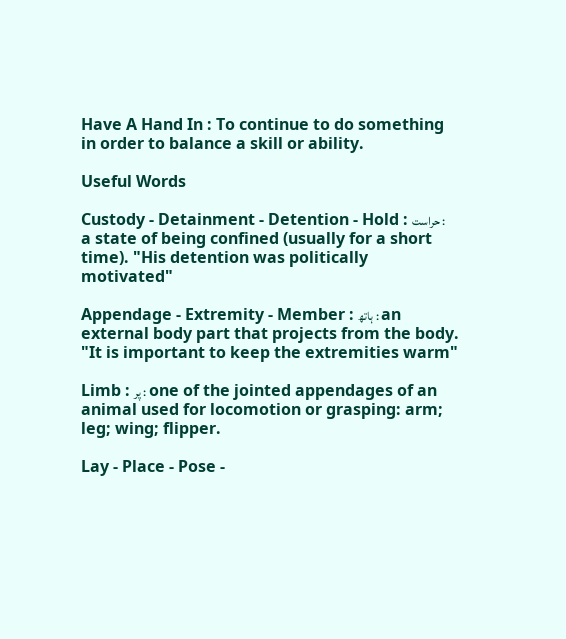Have A Hand In : To continue to do something in order to balance a skill or ability.

Useful Words

Custody - Detainment - Detention - Hold : حراست : a state of being confined (usually for a short time). "His detention was politically motivated"

Appendage - Extremity - Member : ہاتھ : an external body part that projects from the body. "It is important to keep the extremities warm"

Limb : پر : one of the jointed appendages of an animal used for locomotion or grasping: arm; leg; wing; flipper.

Lay - Place - Pose -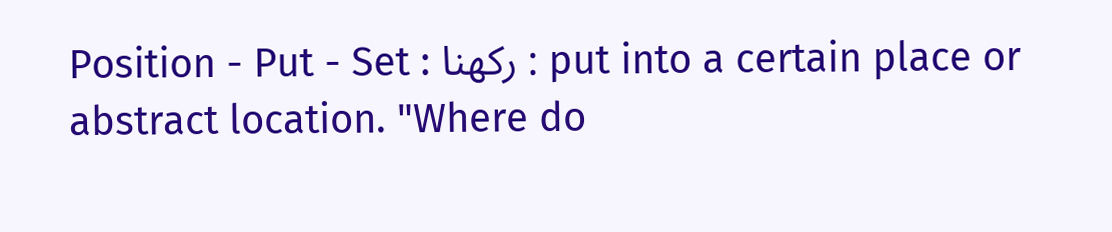Position - Put - Set : رکھنا : put into a certain place or abstract location. "Where do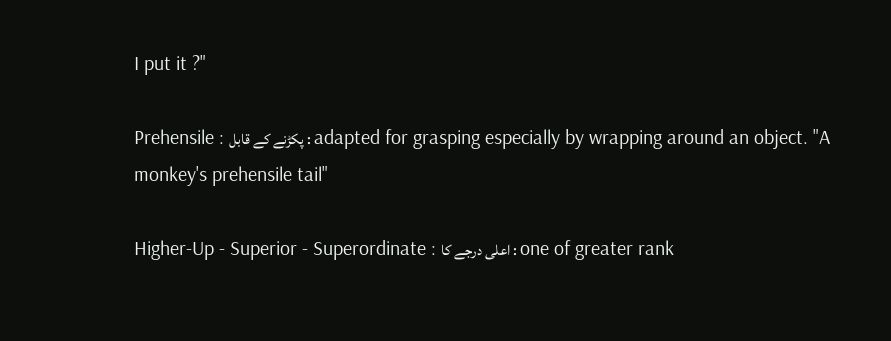I put it ?"

Prehensile : پکڑنے کے قابل : adapted for grasping especially by wrapping around an object. "A monkey's prehensile tail"

Higher-Up - Superior - Superordinate : اعلی درجے کا : one of greater rank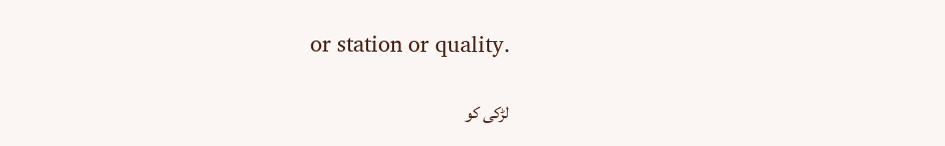or station or quality.

لڑکی کو